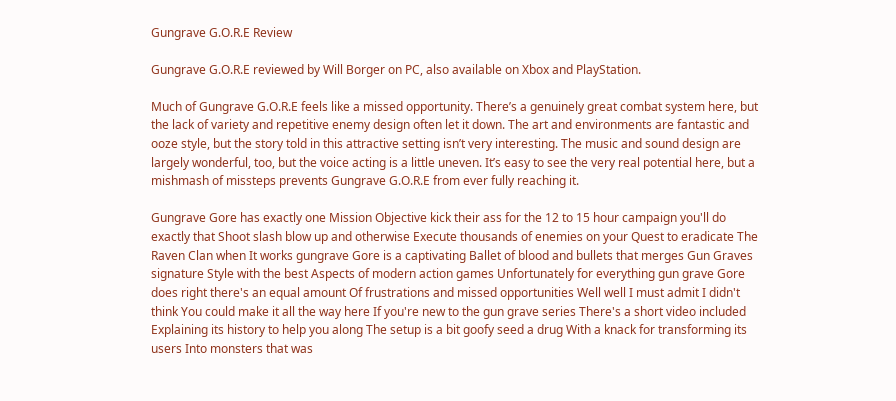Gungrave G.O.R.E Review

Gungrave G.O.R.E reviewed by Will Borger on PC, also available on Xbox and PlayStation.

Much of Gungrave G.O.R.E feels like a missed opportunity. There’s a genuinely great combat system here, but the lack of variety and repetitive enemy design often let it down. The art and environments are fantastic and ooze style, but the story told in this attractive setting isn’t very interesting. The music and sound design are largely wonderful, too, but the voice acting is a little uneven. It’s easy to see the very real potential here, but a mishmash of missteps prevents Gungrave G.O.R.E from ever fully reaching it.

Gungrave Gore has exactly one Mission Objective kick their ass for the 12 to 15 hour campaign you'll do exactly that Shoot slash blow up and otherwise Execute thousands of enemies on your Quest to eradicate The Raven Clan when It works gungrave Gore is a captivating Ballet of blood and bullets that merges Gun Graves signature Style with the best Aspects of modern action games Unfortunately for everything gun grave Gore does right there's an equal amount Of frustrations and missed opportunities Well well I must admit I didn't think You could make it all the way here If you're new to the gun grave series There's a short video included Explaining its history to help you along The setup is a bit goofy seed a drug With a knack for transforming its users Into monsters that was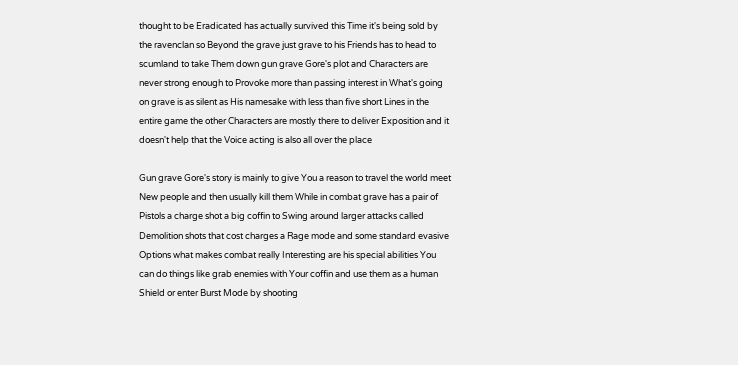thought to be Eradicated has actually survived this Time it's being sold by the ravenclan so Beyond the grave just grave to his Friends has to head to scumland to take Them down gun grave Gore's plot and Characters are never strong enough to Provoke more than passing interest in What's going on grave is as silent as His namesake with less than five short Lines in the entire game the other Characters are mostly there to deliver Exposition and it doesn't help that the Voice acting is also all over the place

Gun grave Gore's story is mainly to give You a reason to travel the world meet New people and then usually kill them While in combat grave has a pair of Pistols a charge shot a big coffin to Swing around larger attacks called Demolition shots that cost charges a Rage mode and some standard evasive Options what makes combat really Interesting are his special abilities You can do things like grab enemies with Your coffin and use them as a human Shield or enter Burst Mode by shooting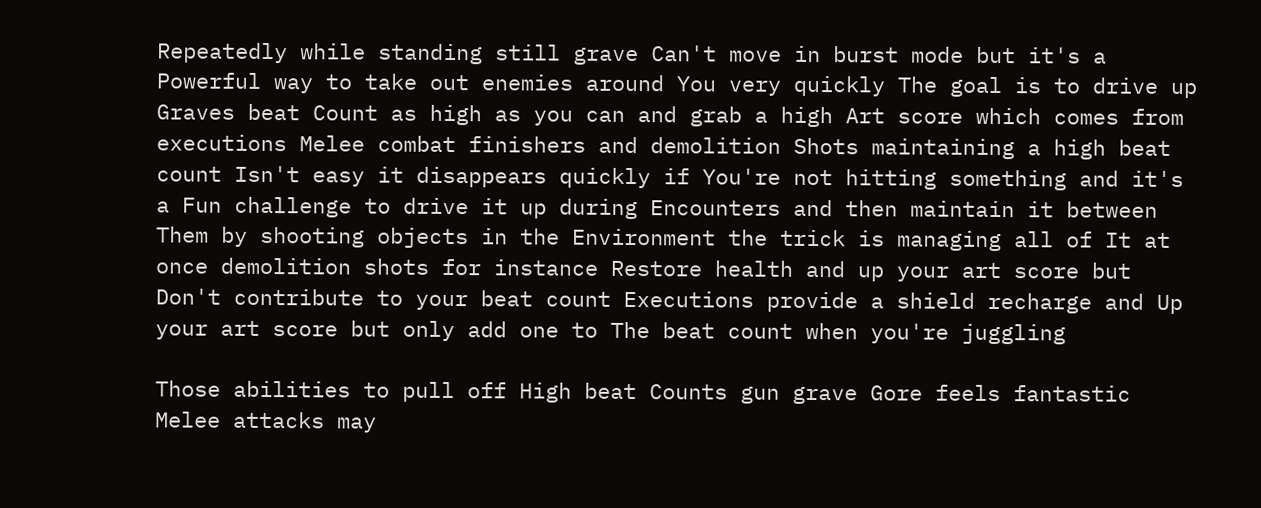Repeatedly while standing still grave Can't move in burst mode but it's a Powerful way to take out enemies around You very quickly The goal is to drive up Graves beat Count as high as you can and grab a high Art score which comes from executions Melee combat finishers and demolition Shots maintaining a high beat count Isn't easy it disappears quickly if You're not hitting something and it's a Fun challenge to drive it up during Encounters and then maintain it between Them by shooting objects in the Environment the trick is managing all of It at once demolition shots for instance Restore health and up your art score but Don't contribute to your beat count Executions provide a shield recharge and Up your art score but only add one to The beat count when you're juggling

Those abilities to pull off High beat Counts gun grave Gore feels fantastic Melee attacks may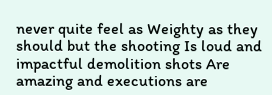never quite feel as Weighty as they should but the shooting Is loud and impactful demolition shots Are amazing and executions are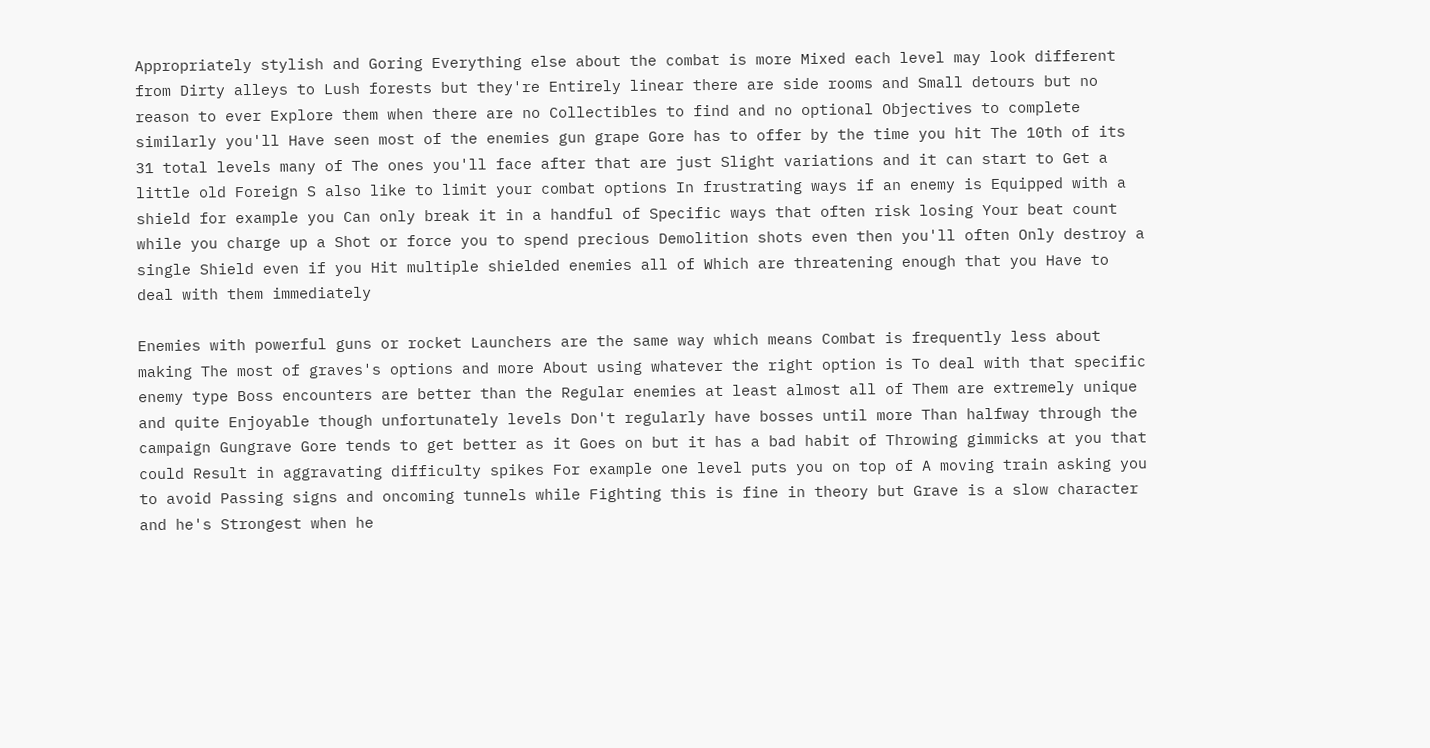Appropriately stylish and Goring Everything else about the combat is more Mixed each level may look different from Dirty alleys to Lush forests but they're Entirely linear there are side rooms and Small detours but no reason to ever Explore them when there are no Collectibles to find and no optional Objectives to complete similarly you'll Have seen most of the enemies gun grape Gore has to offer by the time you hit The 10th of its 31 total levels many of The ones you'll face after that are just Slight variations and it can start to Get a little old Foreign S also like to limit your combat options In frustrating ways if an enemy is Equipped with a shield for example you Can only break it in a handful of Specific ways that often risk losing Your beat count while you charge up a Shot or force you to spend precious Demolition shots even then you'll often Only destroy a single Shield even if you Hit multiple shielded enemies all of Which are threatening enough that you Have to deal with them immediately

Enemies with powerful guns or rocket Launchers are the same way which means Combat is frequently less about making The most of graves's options and more About using whatever the right option is To deal with that specific enemy type Boss encounters are better than the Regular enemies at least almost all of Them are extremely unique and quite Enjoyable though unfortunately levels Don't regularly have bosses until more Than halfway through the campaign Gungrave Gore tends to get better as it Goes on but it has a bad habit of Throwing gimmicks at you that could Result in aggravating difficulty spikes For example one level puts you on top of A moving train asking you to avoid Passing signs and oncoming tunnels while Fighting this is fine in theory but Grave is a slow character and he's Strongest when he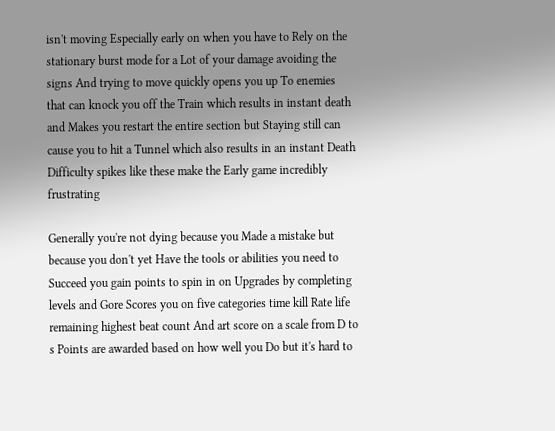isn't moving Especially early on when you have to Rely on the stationary burst mode for a Lot of your damage avoiding the signs And trying to move quickly opens you up To enemies that can knock you off the Train which results in instant death and Makes you restart the entire section but Staying still can cause you to hit a Tunnel which also results in an instant Death Difficulty spikes like these make the Early game incredibly frustrating

Generally you're not dying because you Made a mistake but because you don't yet Have the tools or abilities you need to Succeed you gain points to spin in on Upgrades by completing levels and Gore Scores you on five categories time kill Rate life remaining highest beat count And art score on a scale from D to s Points are awarded based on how well you Do but it's hard to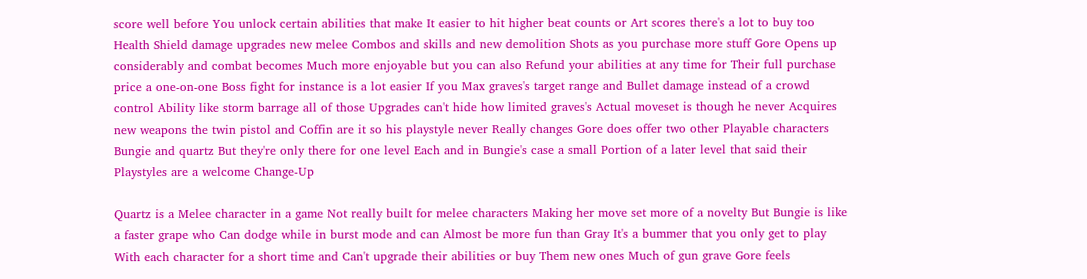score well before You unlock certain abilities that make It easier to hit higher beat counts or Art scores there's a lot to buy too Health Shield damage upgrades new melee Combos and skills and new demolition Shots as you purchase more stuff Gore Opens up considerably and combat becomes Much more enjoyable but you can also Refund your abilities at any time for Their full purchase price a one-on-one Boss fight for instance is a lot easier If you Max graves's target range and Bullet damage instead of a crowd control Ability like storm barrage all of those Upgrades can't hide how limited graves's Actual moveset is though he never Acquires new weapons the twin pistol and Coffin are it so his playstyle never Really changes Gore does offer two other Playable characters Bungie and quartz But they're only there for one level Each and in Bungie's case a small Portion of a later level that said their Playstyles are a welcome Change-Up

Quartz is a Melee character in a game Not really built for melee characters Making her move set more of a novelty But Bungie is like a faster grape who Can dodge while in burst mode and can Almost be more fun than Gray It's a bummer that you only get to play With each character for a short time and Can't upgrade their abilities or buy Them new ones Much of gun grave Gore feels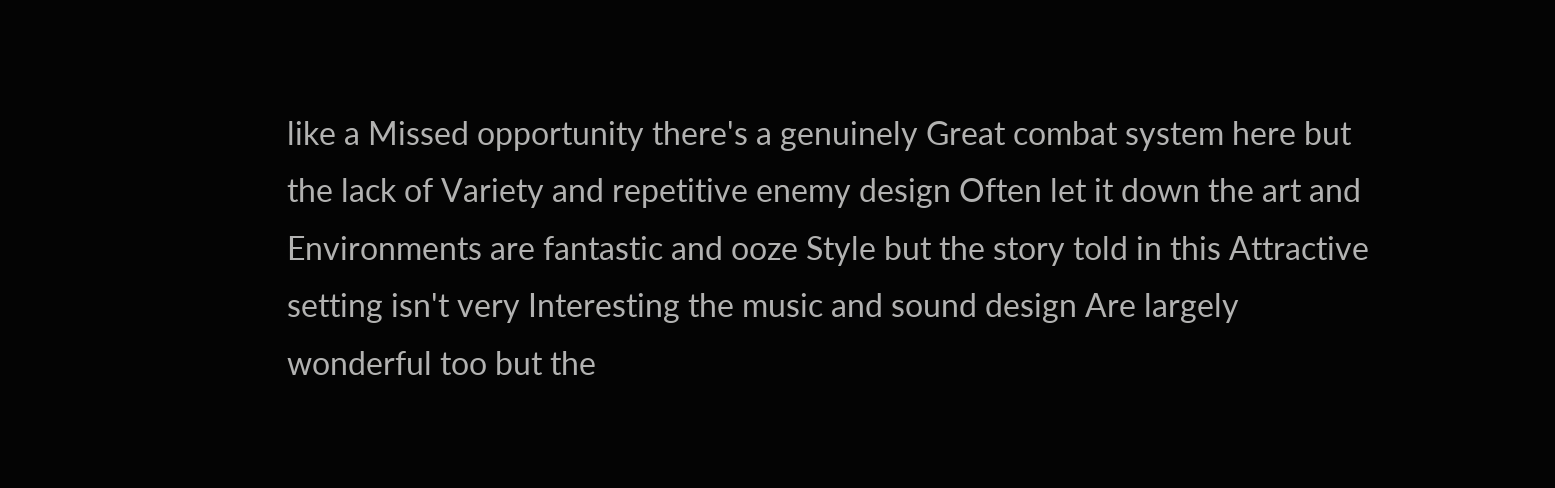like a Missed opportunity there's a genuinely Great combat system here but the lack of Variety and repetitive enemy design Often let it down the art and Environments are fantastic and ooze Style but the story told in this Attractive setting isn't very Interesting the music and sound design Are largely wonderful too but the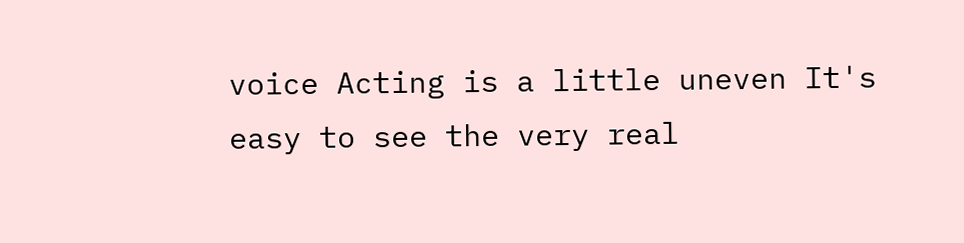voice Acting is a little uneven It's easy to see the very real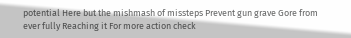potential Here but the mishmash of missteps Prevent gun grave Gore from ever fully Reaching it For more action check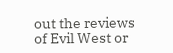out the reviews of Evil West or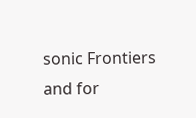sonic Frontiers and for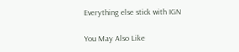Everything else stick with IGN

You May Also Like